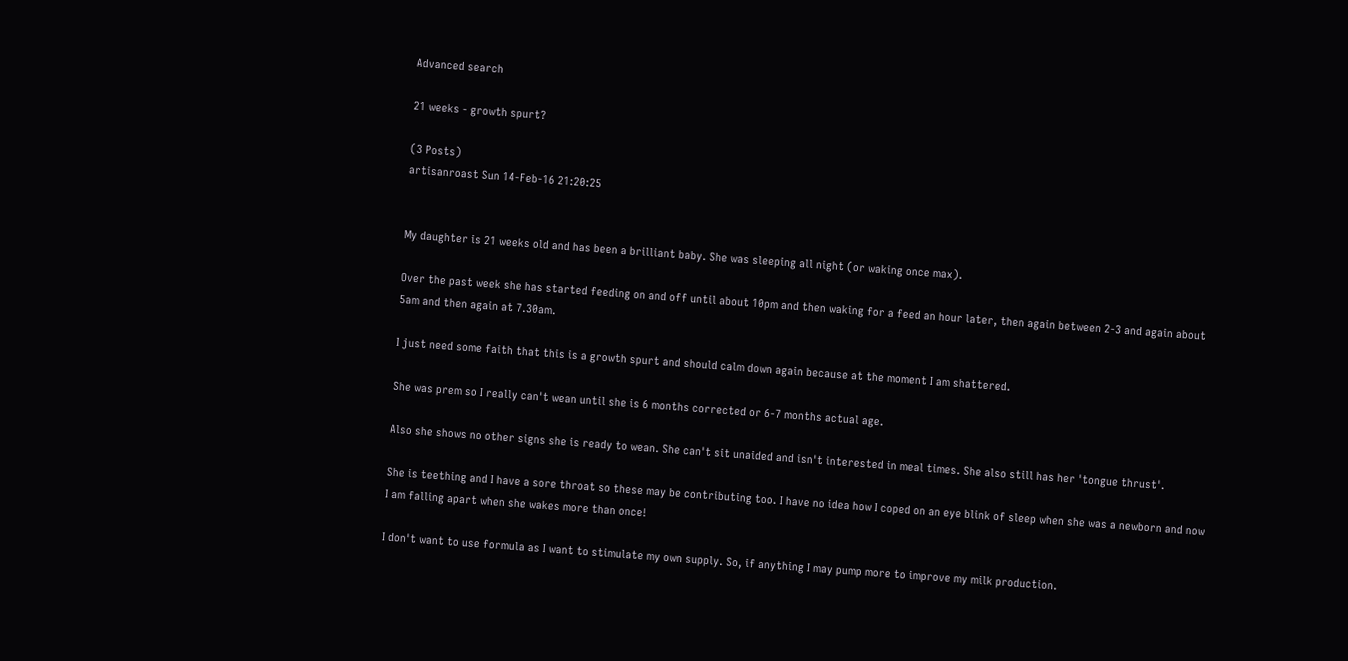Advanced search

21 weeks - growth spurt?

(3 Posts)
artisanroast Sun 14-Feb-16 21:20:25


My daughter is 21 weeks old and has been a brilliant baby. She was sleeping all night (or waking once max).

Over the past week she has started feeding on and off until about 10pm and then waking for a feed an hour later, then again between 2-3 and again about 5am and then again at 7.30am.

I just need some faith that this is a growth spurt and should calm down again because at the moment I am shattered.

She was prem so I really can't wean until she is 6 months corrected or 6-7 months actual age.

Also she shows no other signs she is ready to wean. She can't sit unaided and isn't interested in meal times. She also still has her 'tongue thrust'.

She is teething and I have a sore throat so these may be contributing too. I have no idea how I coped on an eye blink of sleep when she was a newborn and now I am falling apart when she wakes more than once!

I don't want to use formula as I want to stimulate my own supply. So, if anything I may pump more to improve my milk production.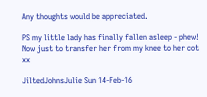Any thoughts would be appreciated.

PS my little lady has finally fallen asleep - phew! Now just to transfer her from my knee to her cot xx

JiltedJohnsJulie Sun 14-Feb-16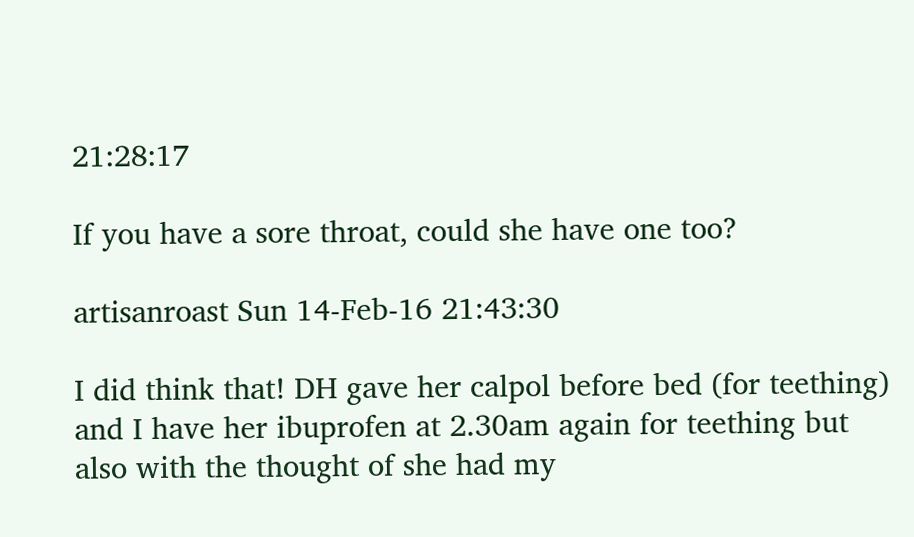21:28:17

If you have a sore throat, could she have one too?

artisanroast Sun 14-Feb-16 21:43:30

I did think that! DH gave her calpol before bed (for teething) and I have her ibuprofen at 2.30am again for teething but also with the thought of she had my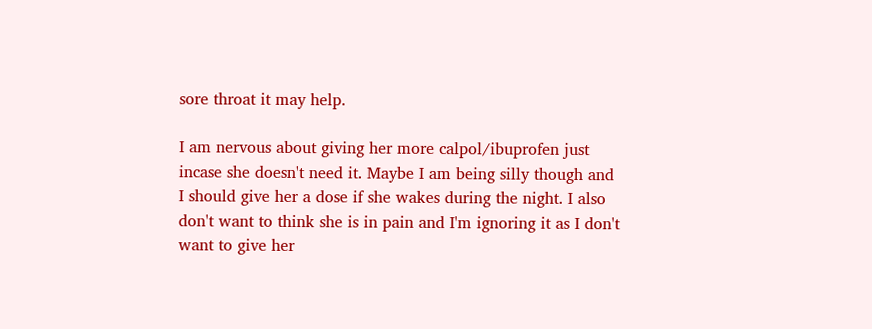sore throat it may help.

I am nervous about giving her more calpol/ibuprofen just incase she doesn't need it. Maybe I am being silly though and I should give her a dose if she wakes during the night. I also don't want to think she is in pain and I'm ignoring it as I don't want to give her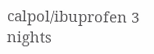calpol/ibuprofen 3 nights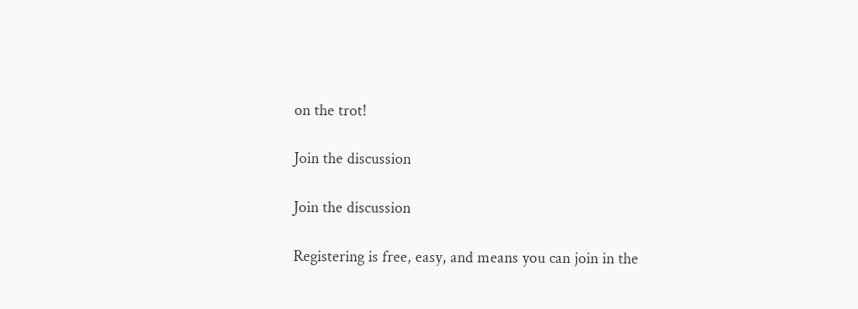on the trot!

Join the discussion

Join the discussion

Registering is free, easy, and means you can join in the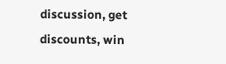discussion, get discounts, win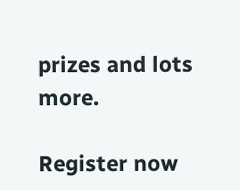prizes and lots more.

Register now